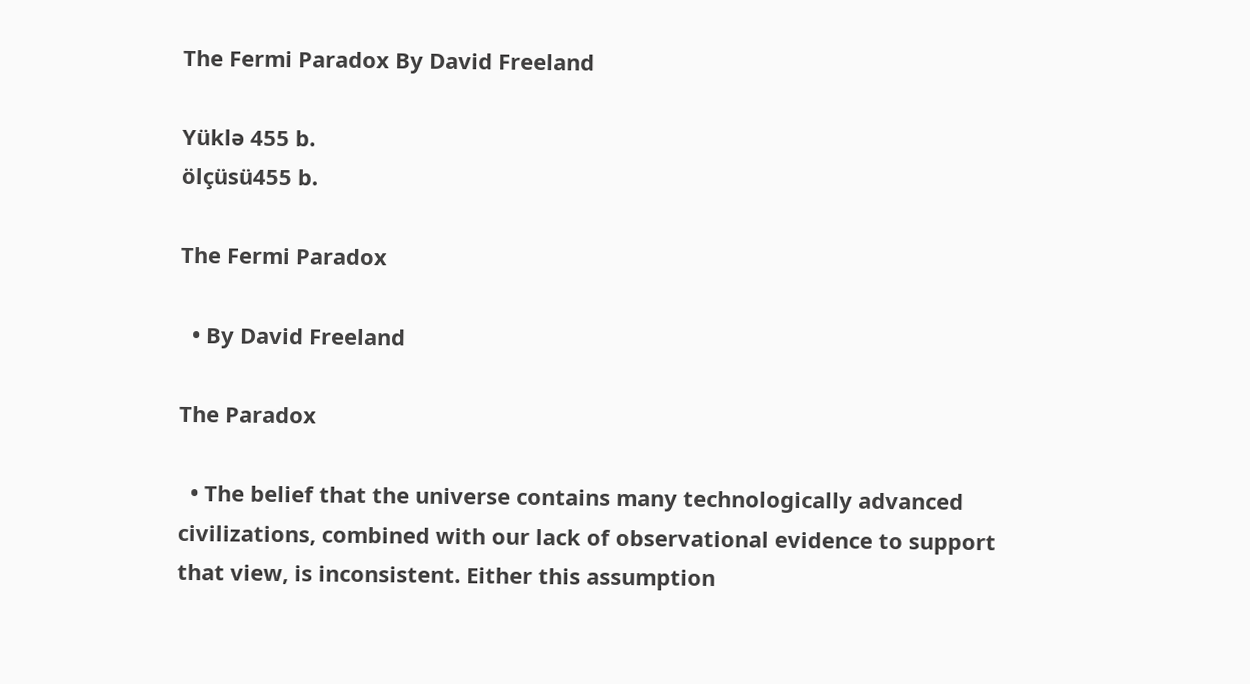The Fermi Paradox By David Freeland

Yüklə 455 b.
ölçüsü455 b.

The Fermi Paradox

  • By David Freeland

The Paradox

  • The belief that the universe contains many technologically advanced civilizations, combined with our lack of observational evidence to support that view, is inconsistent. Either this assumption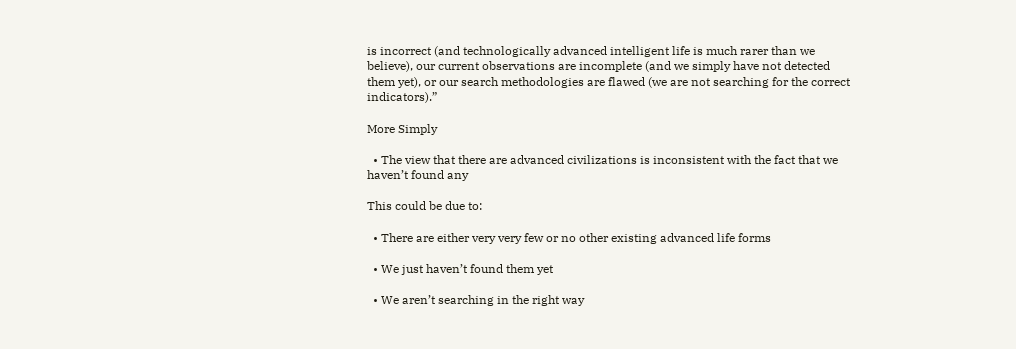is incorrect (and technologically advanced intelligent life is much rarer than we believe), our current observations are incomplete (and we simply have not detected them yet), or our search methodologies are flawed (we are not searching for the correct indicators).”

More Simply

  • The view that there are advanced civilizations is inconsistent with the fact that we haven’t found any

This could be due to:

  • There are either very very few or no other existing advanced life forms

  • We just haven’t found them yet

  • We aren’t searching in the right way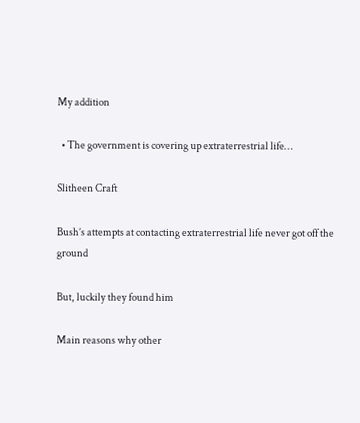My addition

  • The government is covering up extraterrestrial life…

Slitheen Craft

Bush’s attempts at contacting extraterrestrial life never got off the ground

But, luckily they found him

Main reasons why other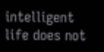intelligent life does not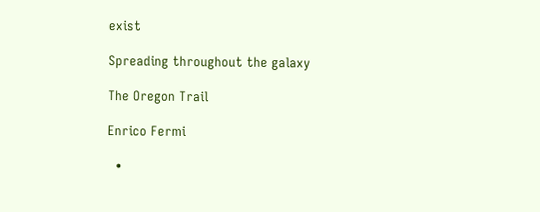exist

Spreading throughout the galaxy

The Oregon Trail

Enrico Fermi

  •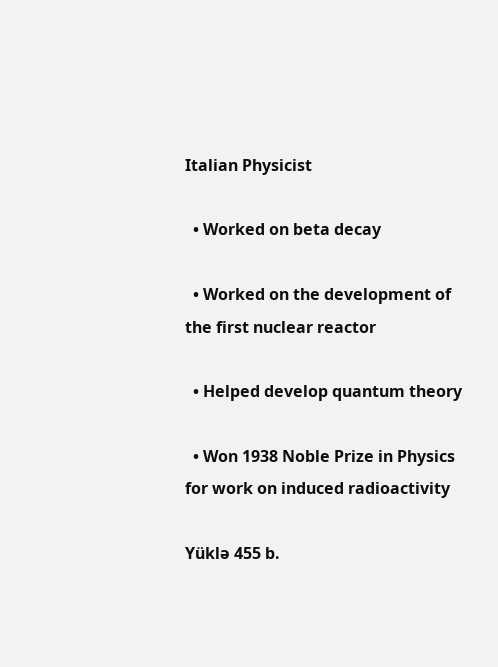Italian Physicist

  • Worked on beta decay

  • Worked on the development of the first nuclear reactor

  • Helped develop quantum theory

  • Won 1938 Noble Prize in Physics for work on induced radioactivity

Yüklə 455 b.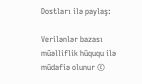Dostları ilə paylaş:

Verilənlər bazası müəlliflik hüququ ilə müdafiə olunur ©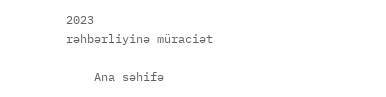2023
rəhbərliyinə müraciət

    Ana səhifə